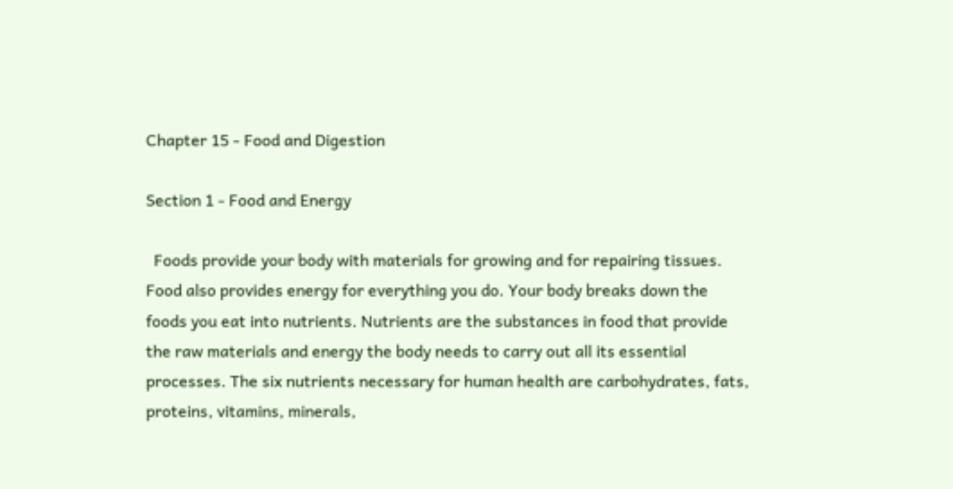Chapter 15 - Food and Digestion

Section 1 - Food and Energy

  Foods provide your body with materials for growing and for repairing tissues. Food also provides energy for everything you do. Your body breaks down the foods you eat into nutrients. Nutrients are the substances in food that provide the raw materials and energy the body needs to carry out all its essential processes. The six nutrients necessary for human health are carbohydrates, fats, proteins, vitamins, minerals,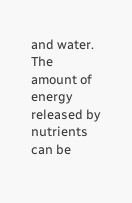and water. The amount of energy released by nutrients can be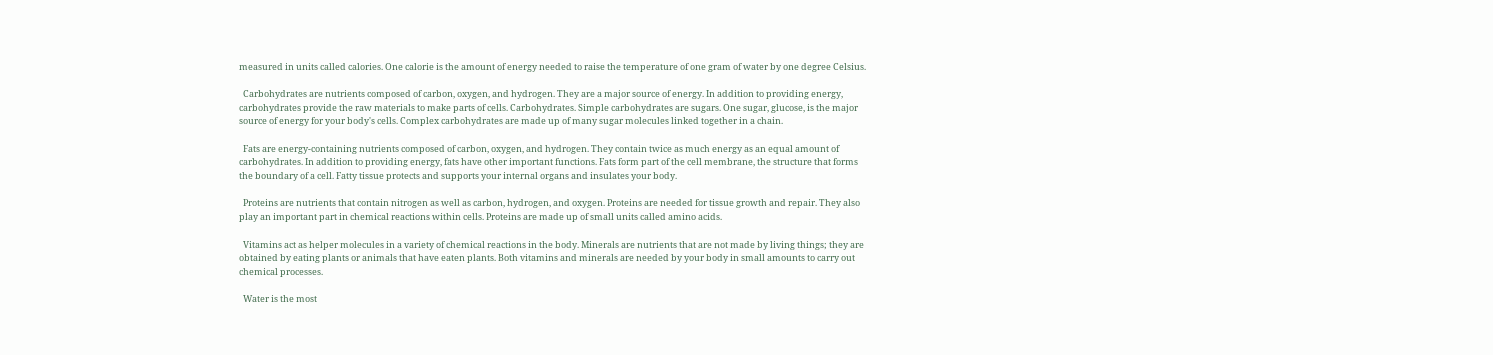measured in units called calories. One calorie is the amount of energy needed to raise the temperature of one gram of water by one degree Celsius.

  Carbohydrates are nutrients composed of carbon, oxygen, and hydrogen. They are a major source of energy. In addition to providing energy, carbohydrates provide the raw materials to make parts of cells. Carbohydrates. Simple carbohydrates are sugars. One sugar, glucose, is the major source of energy for your body's cells. Complex carbohydrates are made up of many sugar molecules linked together in a chain.

  Fats are energy-containing nutrients composed of carbon, oxygen, and hydrogen. They contain twice as much energy as an equal amount of carbohydrates. In addition to providing energy, fats have other important functions. Fats form part of the cell membrane, the structure that forms the boundary of a cell. Fatty tissue protects and supports your internal organs and insulates your body.

  Proteins are nutrients that contain nitrogen as well as carbon, hydrogen, and oxygen. Proteins are needed for tissue growth and repair. They also play an important part in chemical reactions within cells. Proteins are made up of small units called amino acids.

  Vitamins act as helper molecules in a variety of chemical reactions in the body. Minerals are nutrients that are not made by living things; they are obtained by eating plants or animals that have eaten plants. Both vitamins and minerals are needed by your body in small amounts to carry out chemical processes.

  Water is the most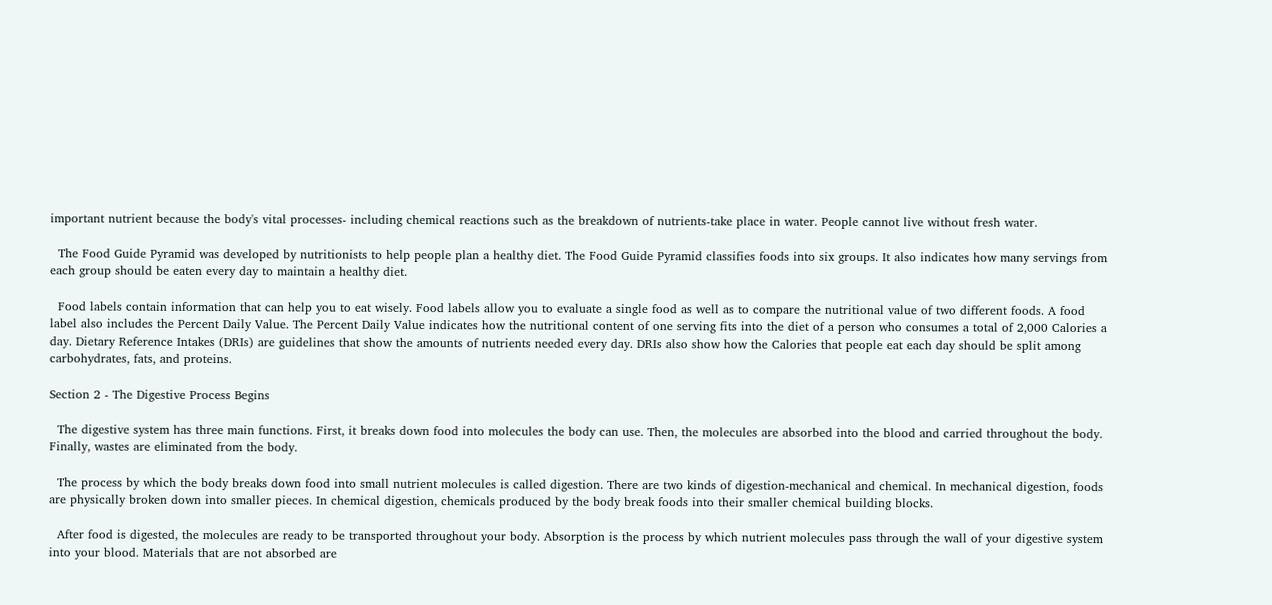important nutrient because the body's vital processes- including chemical reactions such as the breakdown of nutrients-take place in water. People cannot live without fresh water.

  The Food Guide Pyramid was developed by nutritionists to help people plan a healthy diet. The Food Guide Pyramid classifies foods into six groups. It also indicates how many servings from each group should be eaten every day to maintain a healthy diet.

  Food labels contain information that can help you to eat wisely. Food labels allow you to evaluate a single food as well as to compare the nutritional value of two different foods. A food label also includes the Percent Daily Value. The Percent Daily Value indicates how the nutritional content of one serving fits into the diet of a person who consumes a total of 2,000 Calories a day. Dietary Reference Intakes (DRIs) are guidelines that show the amounts of nutrients needed every day. DRIs also show how the Calories that people eat each day should be split among carbohydrates, fats, and proteins.

Section 2 - The Digestive Process Begins

  The digestive system has three main functions. First, it breaks down food into molecules the body can use. Then, the molecules are absorbed into the blood and carried throughout the body. Finally, wastes are eliminated from the body.

  The process by which the body breaks down food into small nutrient molecules is called digestion. There are two kinds of digestion-mechanical and chemical. In mechanical digestion, foods are physically broken down into smaller pieces. In chemical digestion, chemicals produced by the body break foods into their smaller chemical building blocks.

  After food is digested, the molecules are ready to be transported throughout your body. Absorption is the process by which nutrient molecules pass through the wall of your digestive system into your blood. Materials that are not absorbed are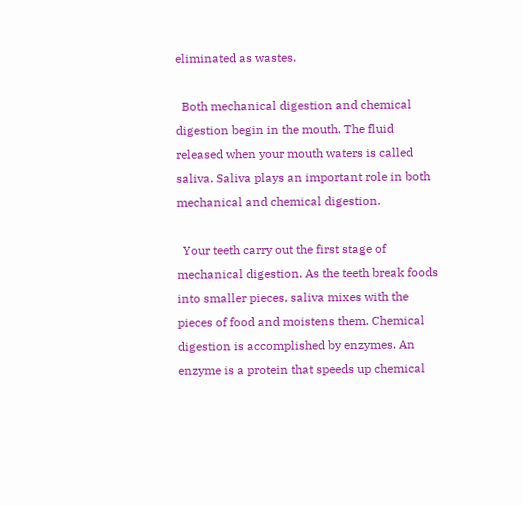eliminated as wastes.

  Both mechanical digestion and chemical digestion begin in the mouth. The fluid released when your mouth waters is called saliva. Saliva plays an important role in both mechanical and chemical digestion.

  Your teeth carry out the first stage of mechanical digestion. As the teeth break foods into smaller pieces, saliva mixes with the pieces of food and moistens them. Chemical digestion is accomplished by enzymes. An enzyme is a protein that speeds up chemical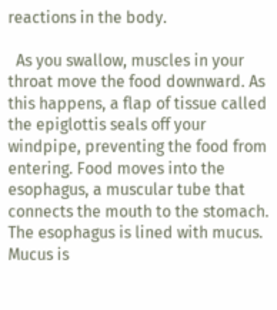reactions in the body.

  As you swallow, muscles in your throat move the food downward. As this happens, a flap of tissue called the epiglottis seals off your windpipe, preventing the food from entering. Food moves into the esophagus, a muscular tube that connects the mouth to the stomach. The esophagus is lined with mucus. Mucus is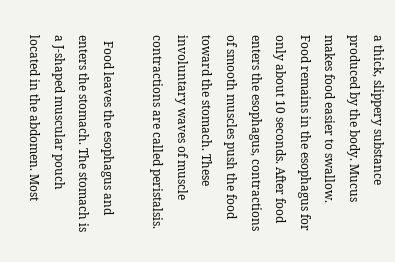a thick, slippery substance produced by the body. Mucus makes food easier to swallow. Food remains in the esophagus for only about 10 seconds. After food enters the esophagus, contractions of smooth muscles push the food toward the stomach. These involuntary waves of muscle contractions are called peristalsis.

  Food leaves the esophagus and enters the stomach. The stomach is a J-shaped muscular pouch located in the abdomen. Most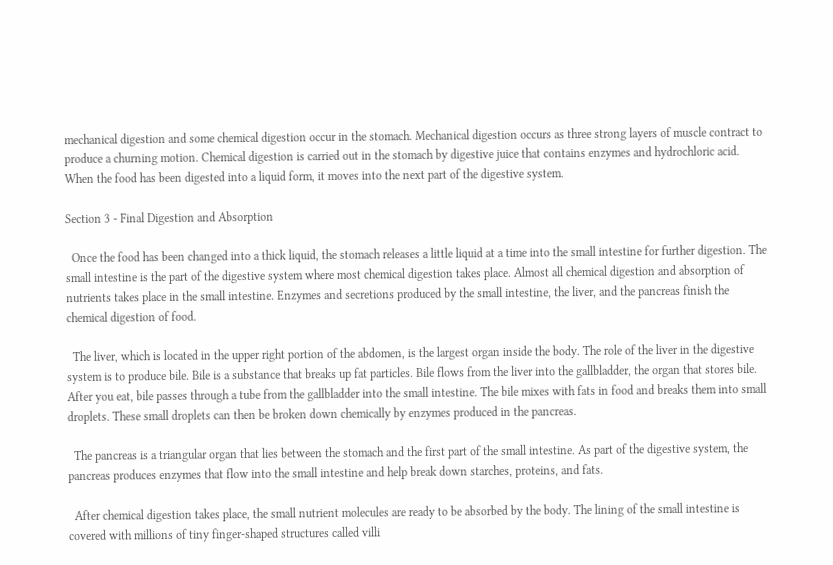mechanical digestion and some chemical digestion occur in the stomach. Mechanical digestion occurs as three strong layers of muscle contract to produce a churning motion. Chemical digestion is carried out in the stomach by digestive juice that contains enzymes and hydrochloric acid. When the food has been digested into a liquid form, it moves into the next part of the digestive system.

Section 3 - Final Digestion and Absorption

  Once the food has been changed into a thick liquid, the stomach releases a little liquid at a time into the small intestine for further digestion. The small intestine is the part of the digestive system where most chemical digestion takes place. Almost all chemical digestion and absorption of nutrients takes place in the small intestine. Enzymes and secretions produced by the small intestine, the liver, and the pancreas finish the chemical digestion of food.

  The liver, which is located in the upper right portion of the abdomen, is the largest organ inside the body. The role of the liver in the digestive system is to produce bile. Bile is a substance that breaks up fat particles. Bile flows from the liver into the gallbladder, the organ that stores bile. After you eat, bile passes through a tube from the gallbladder into the small intestine. The bile mixes with fats in food and breaks them into small droplets. These small droplets can then be broken down chemically by enzymes produced in the pancreas.

  The pancreas is a triangular organ that lies between the stomach and the first part of the small intestine. As part of the digestive system, the pancreas produces enzymes that flow into the small intestine and help break down starches, proteins, and fats.

  After chemical digestion takes place, the small nutrient molecules are ready to be absorbed by the body. The lining of the small intestine is covered with millions of tiny finger-shaped structures called villi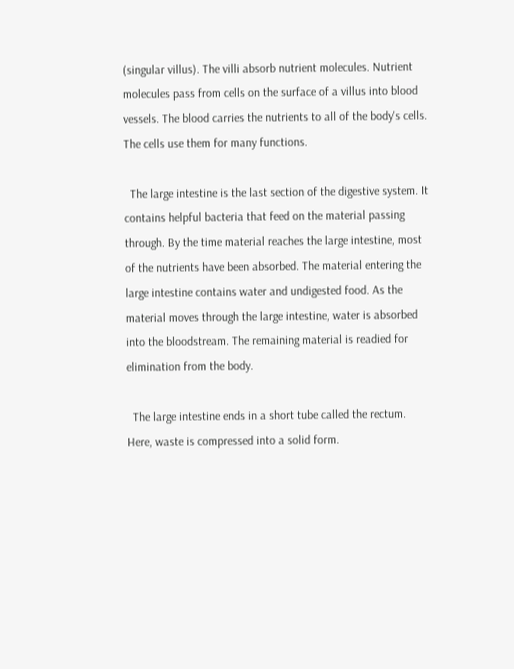(singular villus). The villi absorb nutrient molecules. Nutrient molecules pass from cells on the surface of a villus into blood vessels. The blood carries the nutrients to all of the body's cells. The cells use them for many functions.

  The large intestine is the last section of the digestive system. It contains helpful bacteria that feed on the material passing through. By the time material reaches the large intestine, most of the nutrients have been absorbed. The material entering the large intestine contains water and undigested food. As the material moves through the large intestine, water is absorbed into the bloodstream. The remaining material is readied for elimination from the body.

  The large intestine ends in a short tube called the rectum. Here, waste is compressed into a solid form.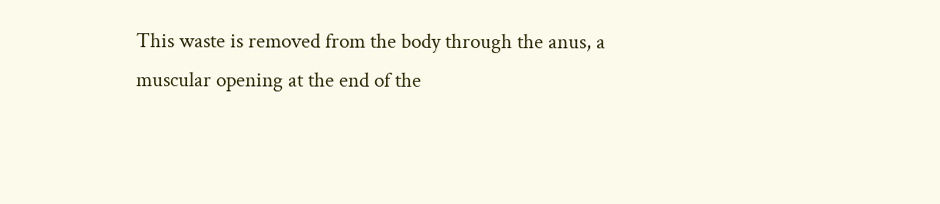This waste is removed from the body through the anus, a muscular opening at the end of the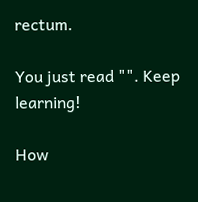rectum.

You just read "". Keep learning!

How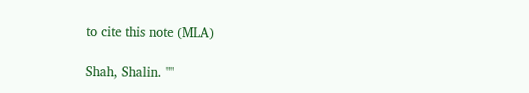to cite this note (MLA)

Shah, Shalin. ""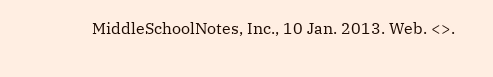MiddleSchoolNotes, Inc., 10 Jan. 2013. Web. <>.